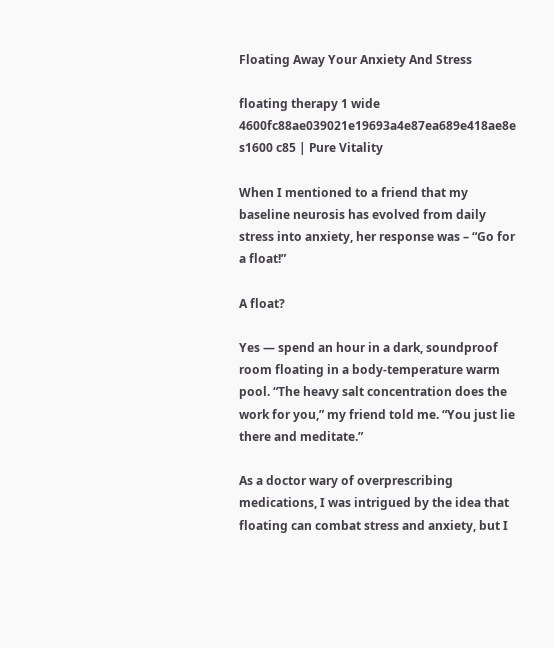Floating Away Your Anxiety And Stress

floating therapy 1 wide 4600fc88ae039021e19693a4e87ea689e418ae8e s1600 c85 | Pure Vitality

When I mentioned to a friend that my baseline neurosis has evolved from daily stress into anxiety, her response was – “Go for a float!”

A float?

Yes — spend an hour in a dark, soundproof room floating in a body-temperature warm pool. “The heavy salt concentration does the work for you,” my friend told me. “You just lie there and meditate.”

As a doctor wary of overprescribing medications, I was intrigued by the idea that floating can combat stress and anxiety, but I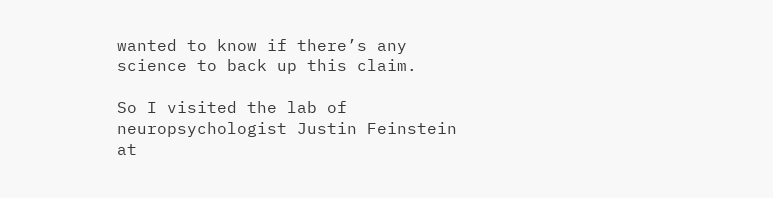wanted to know if there’s any science to back up this claim.

So I visited the lab of neuropsychologist Justin Feinstein at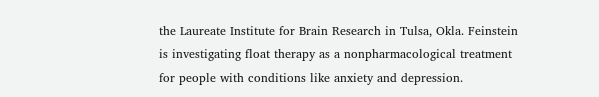the Laureate Institute for Brain Research in Tulsa, Okla. Feinstein is investigating float therapy as a nonpharmacological treatment for people with conditions like anxiety and depression.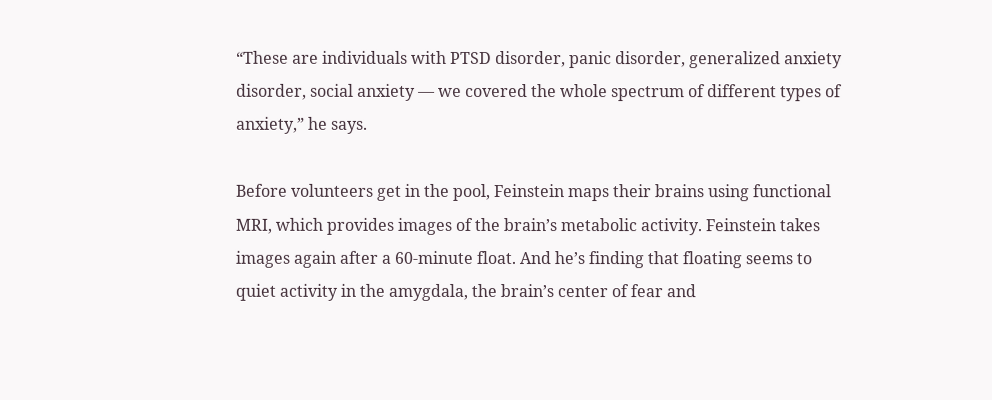“These are individuals with PTSD disorder, panic disorder, generalized anxiety disorder, social anxiety — we covered the whole spectrum of different types of anxiety,” he says.

Before volunteers get in the pool, Feinstein maps their brains using functional MRI, which provides images of the brain’s metabolic activity. Feinstein takes images again after a 60-minute float. And he’s finding that floating seems to quiet activity in the amygdala, the brain’s center of fear and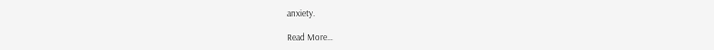anxiety.

Read More…